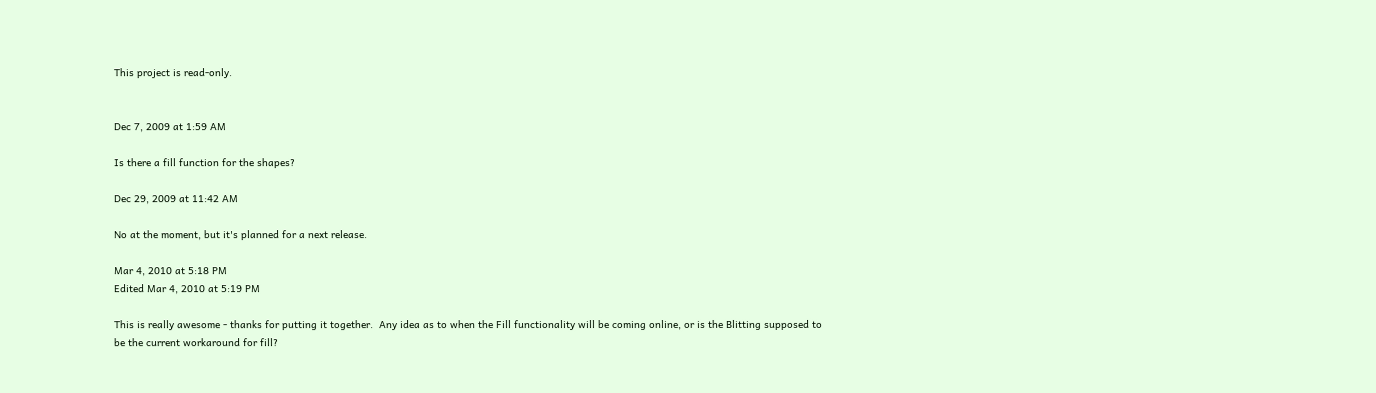This project is read-only.


Dec 7, 2009 at 1:59 AM

Is there a fill function for the shapes?

Dec 29, 2009 at 11:42 AM

No at the moment, but it's planned for a next release.

Mar 4, 2010 at 5:18 PM
Edited Mar 4, 2010 at 5:19 PM

This is really awesome - thanks for putting it together.  Any idea as to when the Fill functionality will be coming online, or is the Blitting supposed to be the current workaround for fill?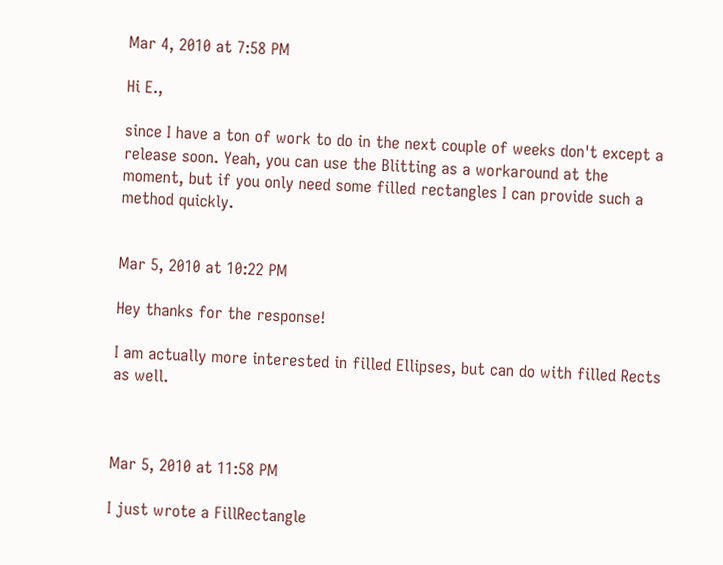Mar 4, 2010 at 7:58 PM

Hi E.,

since I have a ton of work to do in the next couple of weeks don't except a release soon. Yeah, you can use the Blitting as a workaround at the moment, but if you only need some filled rectangles I can provide such a method quickly.


Mar 5, 2010 at 10:22 PM

Hey thanks for the response!

I am actually more interested in filled Ellipses, but can do with filled Rects as well.



Mar 5, 2010 at 11:58 PM

I just wrote a FillRectangle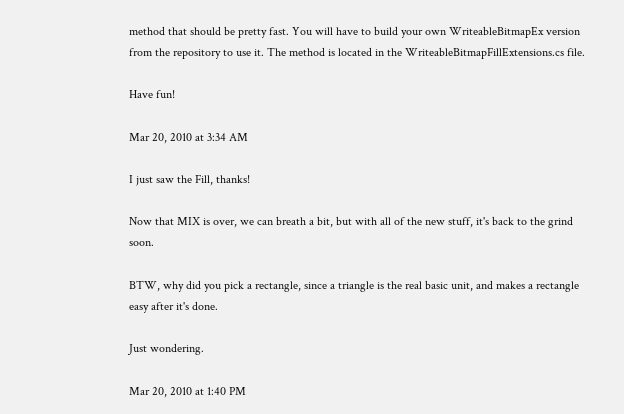method that should be pretty fast. You will have to build your own WriteableBitmapEx version from the repository to use it. The method is located in the WriteableBitmapFillExtensions.cs file.

Have fun!

Mar 20, 2010 at 3:34 AM

I just saw the Fill, thanks!

Now that MIX is over, we can breath a bit, but with all of the new stuff, it's back to the grind soon.

BTW, why did you pick a rectangle, since a triangle is the real basic unit, and makes a rectangle easy after it's done.

Just wondering.

Mar 20, 2010 at 1:40 PM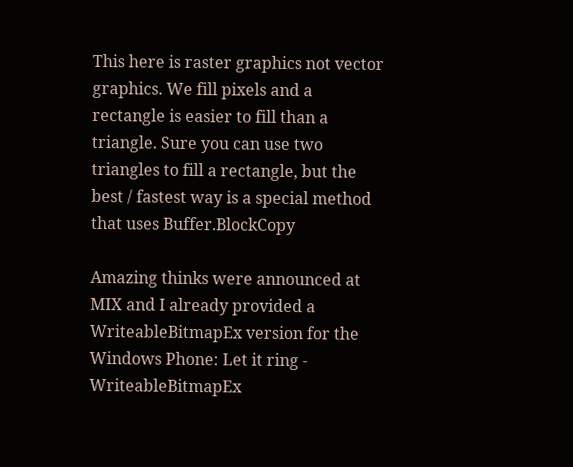This here is raster graphics not vector graphics. We fill pixels and a rectangle is easier to fill than a triangle. Sure you can use two triangles to fill a rectangle, but the best / fastest way is a special method that uses Buffer.BlockCopy

Amazing thinks were announced at MIX and I already provided a WriteableBitmapEx version for the Windows Phone: Let it ring - WriteableBitmapEx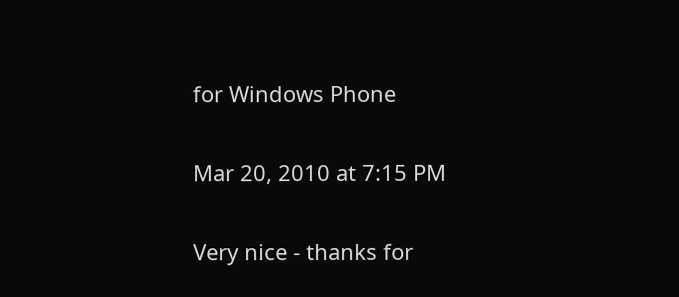for Windows Phone

Mar 20, 2010 at 7:15 PM

Very nice - thanks for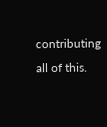contributing all of this.